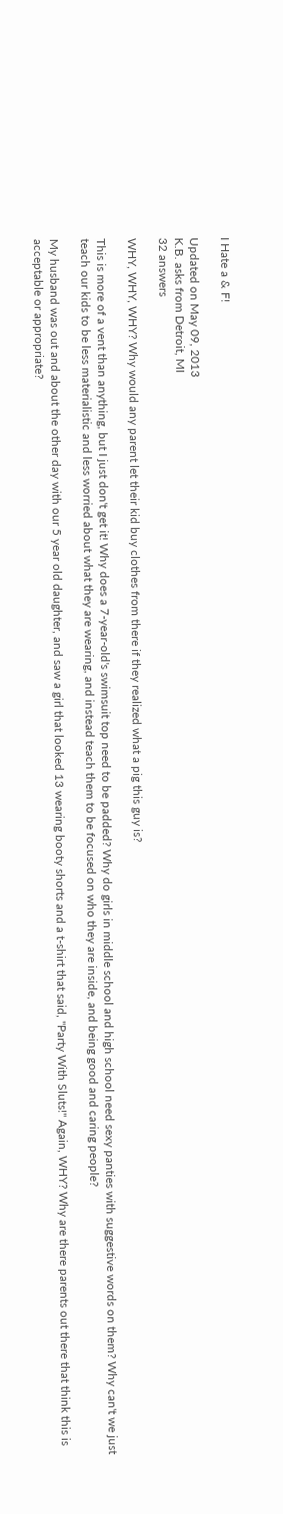I Hate a & F!

Updated on May 09, 2013
K.B. asks from Detroit, MI
32 answers

WHY, WHY, WHY? Why would any parent let their kid buy clothes from there if they realized what a pig this guy is?

This is more of a vent than anything, but I just don't get it! Why does a 7-year-old's swimsuit top need to be padded? Why do girls in middle school and high school need sexy panties with suggestive words on them? Why can't we just teach our kids to be less materialistic and less worried about what they are wearing, and instead teach them to be focused on who they are inside, and being good and caring people?

My husband was out and about the other day with our 5 year old daughter, and saw a girl that looked 13 wearing booty shorts and a t-shirt that said, "Party With Sluts!" Again, WHY? Why are there parents out there that think this is acceptable or appropriate?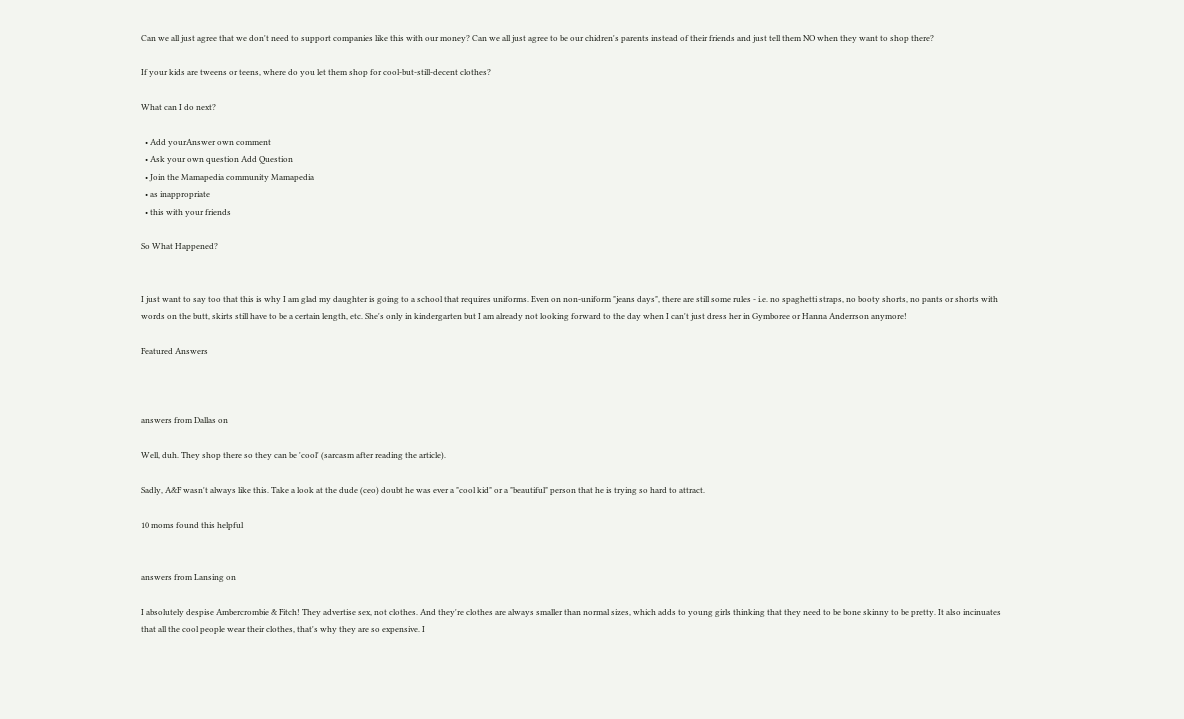Can we all just agree that we don't need to support companies like this with our money? Can we all just agree to be our chidren's parents instead of their friends and just tell them NO when they want to shop there?

If your kids are tweens or teens, where do you let them shop for cool-but-still-decent clothes?

What can I do next?

  • Add yourAnswer own comment
  • Ask your own question Add Question
  • Join the Mamapedia community Mamapedia
  • as inappropriate
  • this with your friends

So What Happened?


I just want to say too that this is why I am glad my daughter is going to a school that requires uniforms. Even on non-uniform "jeans days", there are still some rules - i.e. no spaghetti straps, no booty shorts, no pants or shorts with words on the butt, skirts still have to be a certain length, etc. She's only in kindergarten but I am already not looking forward to the day when I can't just dress her in Gymboree or Hanna Anderrson anymore!

Featured Answers



answers from Dallas on

Well, duh. They shop there so they can be 'cool' (sarcasm after reading the article).

Sadly, A&F wasn't always like this. Take a look at the dude (ceo) doubt he was ever a "cool kid" or a "beautiful" person that he is trying so hard to attract.

10 moms found this helpful


answers from Lansing on

I absolutely despise Ambercrombie & Fitch! They advertise sex, not clothes. And they're clothes are always smaller than normal sizes, which adds to young girls thinking that they need to be bone skinny to be pretty. It also incinuates that all the cool people wear their clothes, that's why they are so expensive. I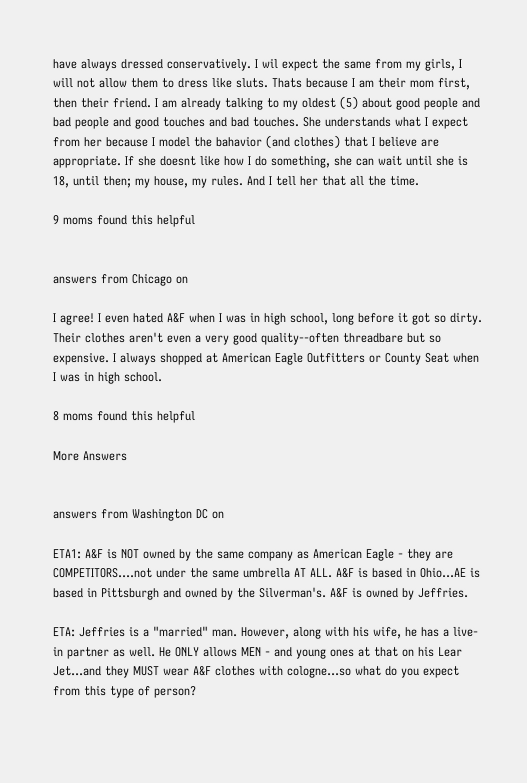have always dressed conservatively. I wil expect the same from my girls, I will not allow them to dress like sluts. Thats because I am their mom first, then their friend. I am already talking to my oldest (5) about good people and bad people and good touches and bad touches. She understands what I expect from her because I model the bahavior (and clothes) that I believe are appropriate. If she doesnt like how I do something, she can wait until she is 18, until then; my house, my rules. And I tell her that all the time.

9 moms found this helpful


answers from Chicago on

I agree! I even hated A&F when I was in high school, long before it got so dirty. Their clothes aren't even a very good quality--often threadbare but so expensive. I always shopped at American Eagle Outfitters or County Seat when I was in high school.

8 moms found this helpful

More Answers


answers from Washington DC on

ETA1: A&F is NOT owned by the same company as American Eagle - they are COMPETITORS....not under the same umbrella AT ALL. A&F is based in Ohio...AE is based in Pittsburgh and owned by the Silverman's. A&F is owned by Jeffries.

ETA: Jeffries is a "married" man. However, along with his wife, he has a live-in partner as well. He ONLY allows MEN - and young ones at that on his Lear Jet...and they MUST wear A&F clothes with cologne...so what do you expect from this type of person?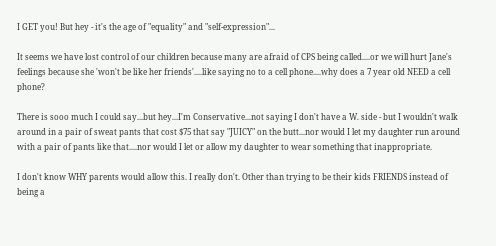I GET you! But hey - it's the age of "equality" and "self-expression"...

It seems we have lost control of our children because many are afraid of CPS being called....or we will hurt Jane's feelings because she 'won't be like her friends'....like saying no to a cell phone....why does a 7 year old NEED a cell phone?

There is sooo much I could say...but hey...I'm Conservative...not saying I don't have a W. side - but I wouldn't walk around in a pair of sweat pants that cost $75 that say "JUICY" on the butt...nor would I let my daughter run around with a pair of pants like that....nor would I let or allow my daughter to wear something that inappropriate.

I don't know WHY parents would allow this. I really don't. Other than trying to be their kids FRIENDS instead of being a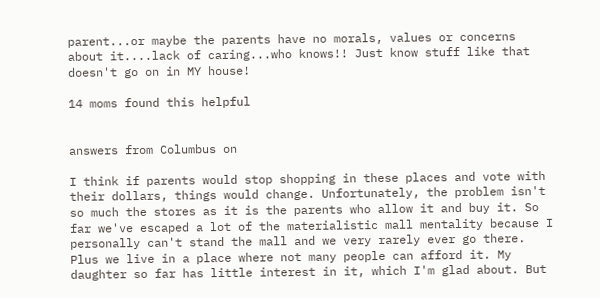parent...or maybe the parents have no morals, values or concerns about it....lack of caring...who knows!! Just know stuff like that doesn't go on in MY house!

14 moms found this helpful


answers from Columbus on

I think if parents would stop shopping in these places and vote with their dollars, things would change. Unfortunately, the problem isn't so much the stores as it is the parents who allow it and buy it. So far we've escaped a lot of the materialistic mall mentality because I personally can't stand the mall and we very rarely ever go there. Plus we live in a place where not many people can afford it. My daughter so far has little interest in it, which I'm glad about. But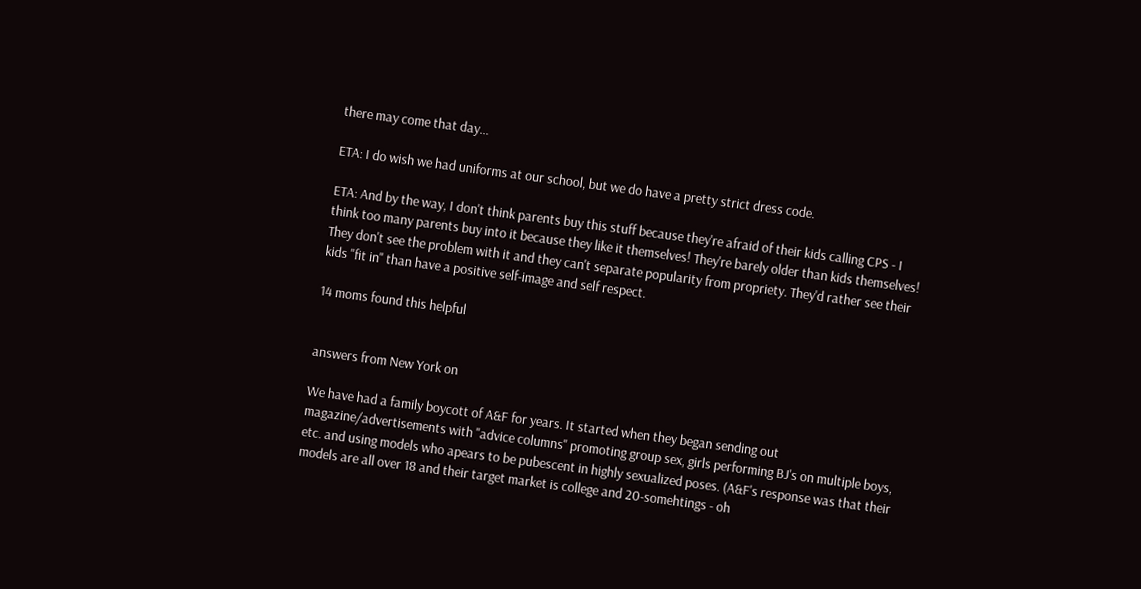there may come that day...

ETA: I do wish we had uniforms at our school, but we do have a pretty strict dress code.

ETA: And by the way, I don't think parents buy this stuff because they're afraid of their kids calling CPS - I think too many parents buy into it because they like it themselves! They're barely older than kids themselves! They don't see the problem with it and they can't separate popularity from propriety. They'd rather see their kids "fit in" than have a positive self-image and self respect.

14 moms found this helpful


answers from New York on

We have had a family boycott of A&F for years. It started when they began sending out magazine/advertisements with "advice columns" promoting group sex, girls performing BJ's on multiple boys, etc. and using models who apears to be pubescent in highly sexualized poses. (A&F's response was that their models are all over 18 and their target market is college and 20-somehtings - oh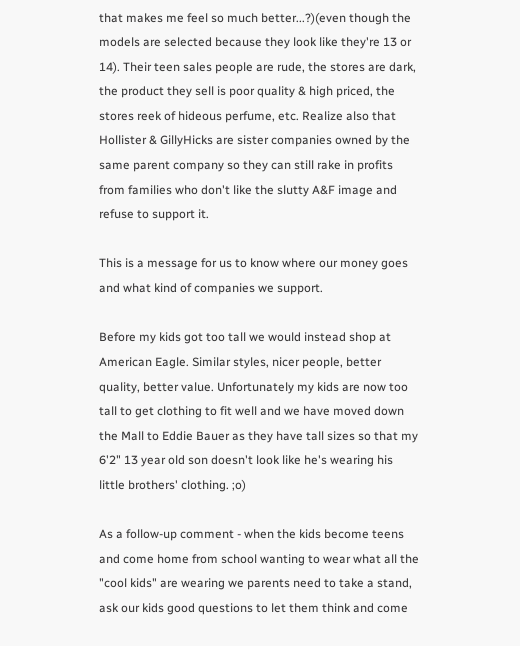that makes me feel so much better...?)(even though the models are selected because they look like they're 13 or 14). Their teen sales people are rude, the stores are dark, the product they sell is poor quality & high priced, the stores reek of hideous perfume, etc. Realize also that Hollister & GillyHicks are sister companies owned by the same parent company so they can still rake in profits from families who don't like the slutty A&F image and refuse to support it.

This is a message for us to know where our money goes and what kind of companies we support.

Before my kids got too tall we would instead shop at American Eagle. Similar styles, nicer people, better quality, better value. Unfortunately my kids are now too tall to get clothing to fit well and we have moved down the Mall to Eddie Bauer as they have tall sizes so that my 6'2" 13 year old son doesn't look like he's wearing his little brothers' clothing. ;o)

As a follow-up comment - when the kids become teens and come home from school wanting to wear what all the "cool kids" are wearing we parents need to take a stand, ask our kids good questions to let them think and come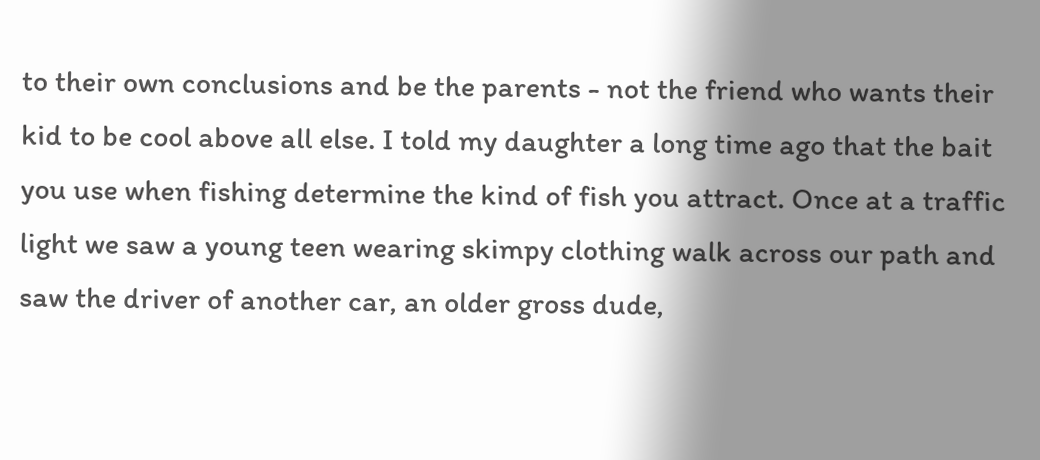to their own conclusions and be the parents - not the friend who wants their kid to be cool above all else. I told my daughter a long time ago that the bait you use when fishing determine the kind of fish you attract. Once at a traffic light we saw a young teen wearing skimpy clothing walk across our path and saw the driver of another car, an older gross dude,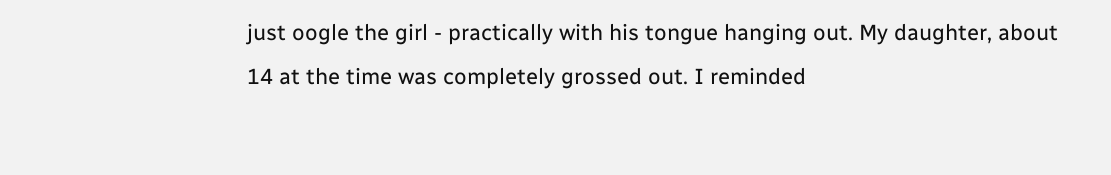just oogle the girl - practically with his tongue hanging out. My daughter, about 14 at the time was completely grossed out. I reminded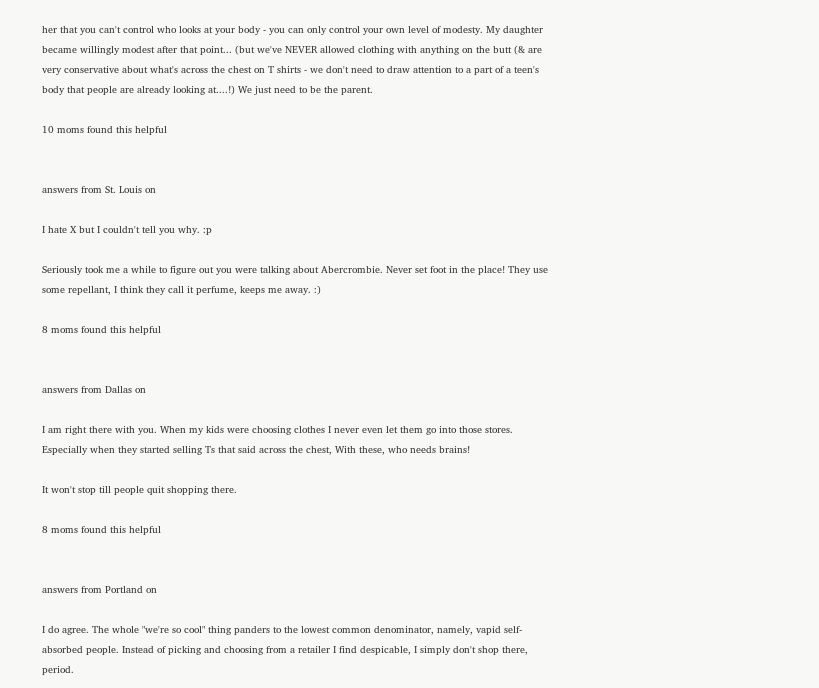her that you can't control who looks at your body - you can only control your own level of modesty. My daughter became willingly modest after that point... (but we've NEVER allowed clothing with anything on the butt (& are very conservative about what's across the chest on T shirts - we don't need to draw attention to a part of a teen's body that people are already looking at....!) We just need to be the parent.

10 moms found this helpful


answers from St. Louis on

I hate X but I couldn't tell you why. :p

Seriously took me a while to figure out you were talking about Abercrombie. Never set foot in the place! They use some repellant, I think they call it perfume, keeps me away. :)

8 moms found this helpful


answers from Dallas on

I am right there with you. When my kids were choosing clothes I never even let them go into those stores. Especially when they started selling Ts that said across the chest, With these, who needs brains!

It won't stop till people quit shopping there.

8 moms found this helpful


answers from Portland on

I do agree. The whole "we're so cool" thing panders to the lowest common denominator, namely, vapid self-absorbed people. Instead of picking and choosing from a retailer I find despicable, I simply don't shop there, period.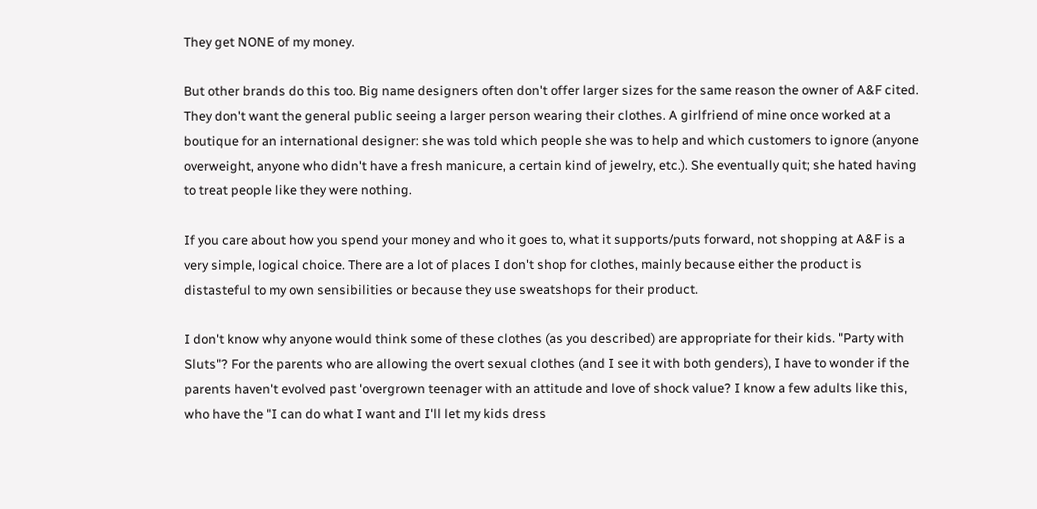They get NONE of my money.

But other brands do this too. Big name designers often don't offer larger sizes for the same reason the owner of A&F cited. They don't want the general public seeing a larger person wearing their clothes. A girlfriend of mine once worked at a boutique for an international designer: she was told which people she was to help and which customers to ignore (anyone overweight, anyone who didn't have a fresh manicure, a certain kind of jewelry, etc.). She eventually quit; she hated having to treat people like they were nothing.

If you care about how you spend your money and who it goes to, what it supports/puts forward, not shopping at A&F is a very simple, logical choice. There are a lot of places I don't shop for clothes, mainly because either the product is distasteful to my own sensibilities or because they use sweatshops for their product.

I don't know why anyone would think some of these clothes (as you described) are appropriate for their kids. "Party with Sluts"? For the parents who are allowing the overt sexual clothes (and I see it with both genders), I have to wonder if the parents haven't evolved past 'overgrown teenager with an attitude and love of shock value? I know a few adults like this, who have the "I can do what I want and I'll let my kids dress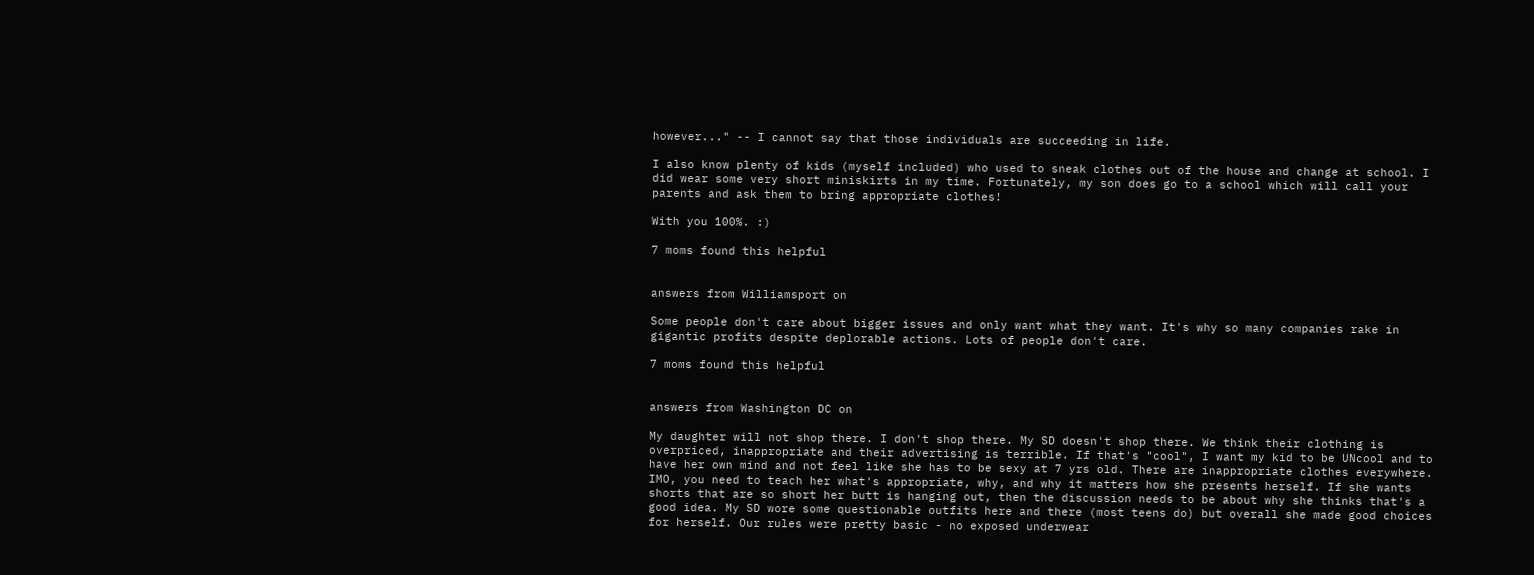however..." -- I cannot say that those individuals are succeeding in life.

I also know plenty of kids (myself included) who used to sneak clothes out of the house and change at school. I did wear some very short miniskirts in my time. Fortunately, my son does go to a school which will call your parents and ask them to bring appropriate clothes!

With you 100%. :)

7 moms found this helpful


answers from Williamsport on

Some people don't care about bigger issues and only want what they want. It's why so many companies rake in gigantic profits despite deplorable actions. Lots of people don't care.

7 moms found this helpful


answers from Washington DC on

My daughter will not shop there. I don't shop there. My SD doesn't shop there. We think their clothing is overpriced, inappropriate and their advertising is terrible. If that's "cool", I want my kid to be UNcool and to have her own mind and not feel like she has to be sexy at 7 yrs old. There are inappropriate clothes everywhere. IMO, you need to teach her what's appropriate, why, and why it matters how she presents herself. If she wants shorts that are so short her butt is hanging out, then the discussion needs to be about why she thinks that's a good idea. My SD wore some questionable outfits here and there (most teens do) but overall she made good choices for herself. Our rules were pretty basic - no exposed underwear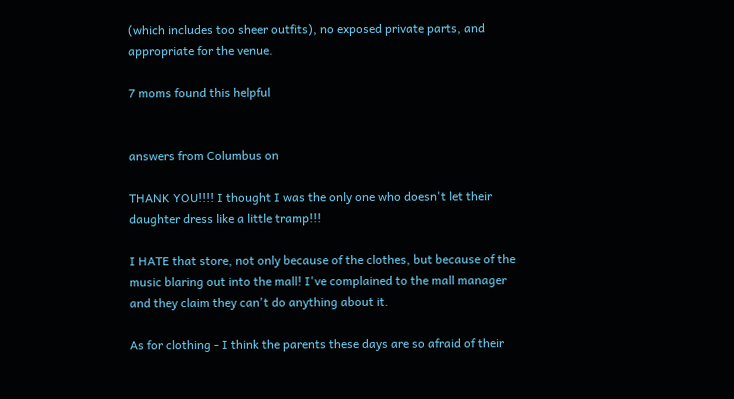(which includes too sheer outfits), no exposed private parts, and appropriate for the venue.

7 moms found this helpful


answers from Columbus on

THANK YOU!!!! I thought I was the only one who doesn't let their daughter dress like a little tramp!!!

I HATE that store, not only because of the clothes, but because of the music blaring out into the mall! I've complained to the mall manager and they claim they can't do anything about it.

As for clothing - I think the parents these days are so afraid of their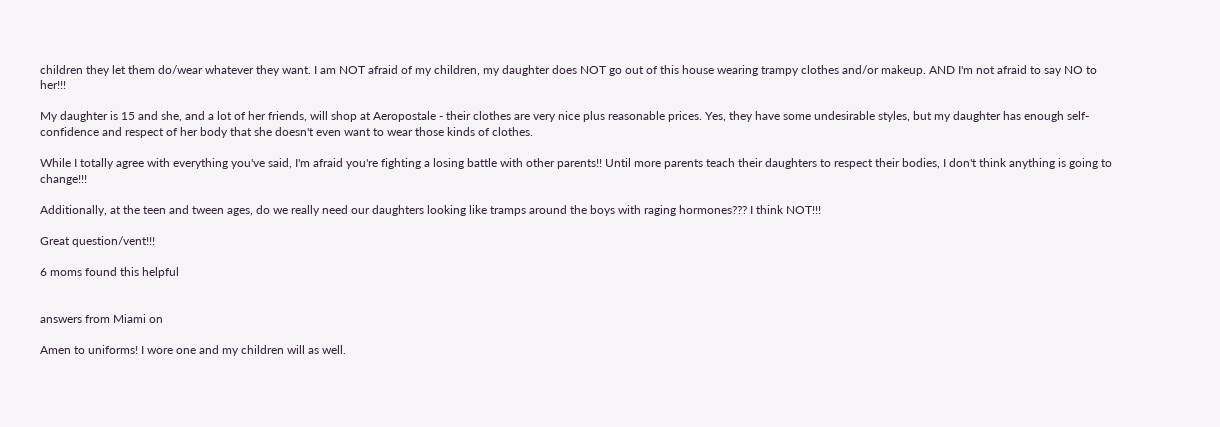children they let them do/wear whatever they want. I am NOT afraid of my children, my daughter does NOT go out of this house wearing trampy clothes and/or makeup. AND I'm not afraid to say NO to her!!!

My daughter is 15 and she, and a lot of her friends, will shop at Aeropostale - their clothes are very nice plus reasonable prices. Yes, they have some undesirable styles, but my daughter has enough self-confidence and respect of her body that she doesn't even want to wear those kinds of clothes.

While I totally agree with everything you've said, I'm afraid you're fighting a losing battle with other parents!! Until more parents teach their daughters to respect their bodies, I don't think anything is going to change!!!

Additionally, at the teen and tween ages, do we really need our daughters looking like tramps around the boys with raging hormones??? I think NOT!!!

Great question/vent!!!

6 moms found this helpful


answers from Miami on

Amen to uniforms! I wore one and my children will as well.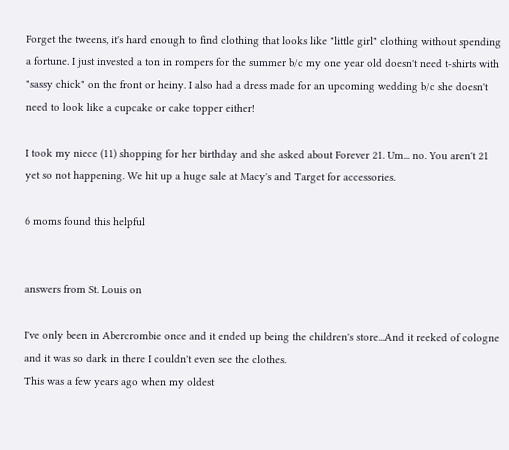Forget the tweens, it's hard enough to find clothing that looks like "little girl" clothing without spending a fortune. I just invested a ton in rompers for the summer b/c my one year old doesn't need t-shirts with "sassy chick" on the front or heiny. I also had a dress made for an upcoming wedding b/c she doesn't need to look like a cupcake or cake topper either!

I took my niece (11) shopping for her birthday and she asked about Forever 21. Um... no. You aren't 21 yet so not happening. We hit up a huge sale at Macy's and Target for accessories.

6 moms found this helpful


answers from St. Louis on

I've only been in Abercrombie once and it ended up being the children's store...And it reeked of cologne and it was so dark in there I couldn't even see the clothes.
This was a few years ago when my oldest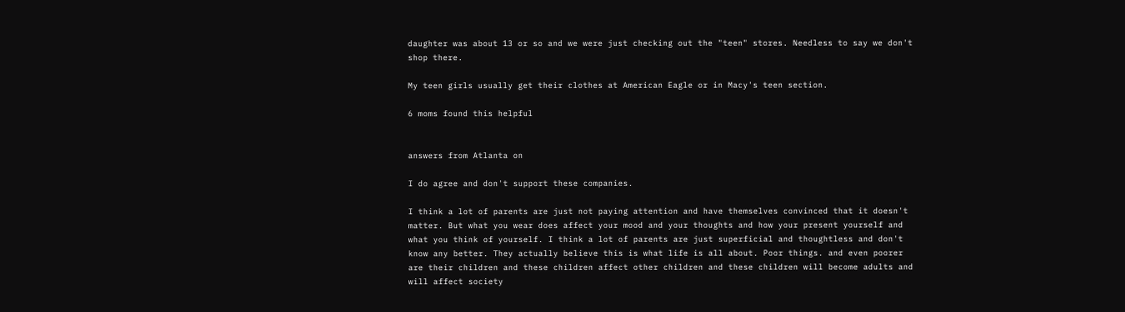daughter was about 13 or so and we were just checking out the "teen" stores. Needless to say we don't shop there.

My teen girls usually get their clothes at American Eagle or in Macy's teen section.

6 moms found this helpful


answers from Atlanta on

I do agree and don't support these companies.

I think a lot of parents are just not paying attention and have themselves convinced that it doesn't matter. But what you wear does affect your mood and your thoughts and how your present yourself and what you think of yourself. I think a lot of parents are just superficial and thoughtless and don't know any better. They actually believe this is what life is all about. Poor things. and even poorer are their children and these children affect other children and these children will become adults and will affect society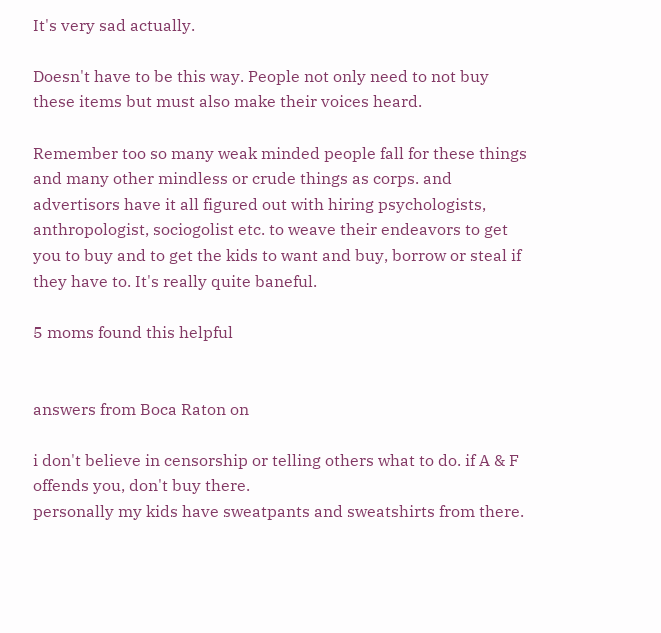It's very sad actually.

Doesn't have to be this way. People not only need to not buy these items but must also make their voices heard.

Remember too so many weak minded people fall for these things and many other mindless or crude things as corps. and advertisors have it all figured out with hiring psychologists, anthropologist, sociogolist etc. to weave their endeavors to get you to buy and to get the kids to want and buy, borrow or steal if they have to. It's really quite baneful.

5 moms found this helpful


answers from Boca Raton on

i don't believe in censorship or telling others what to do. if A & F offends you, don't buy there.
personally my kids have sweatpants and sweatshirts from there.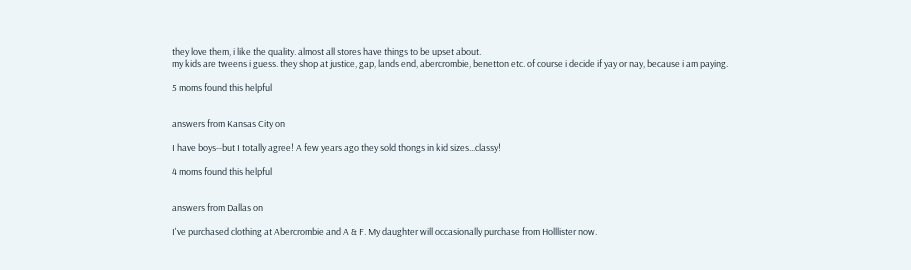they love them, i like the quality. almost all stores have things to be upset about.
my kids are tweens i guess. they shop at justice, gap, lands end, abercrombie, benetton etc. of course i decide if yay or nay, because i am paying.

5 moms found this helpful


answers from Kansas City on

I have boys--but I totally agree! A few years ago they sold thongs in kid sizes...classy!

4 moms found this helpful


answers from Dallas on

I've purchased clothing at Abercrombie and A & F. My daughter will occasionally purchase from Holllister now.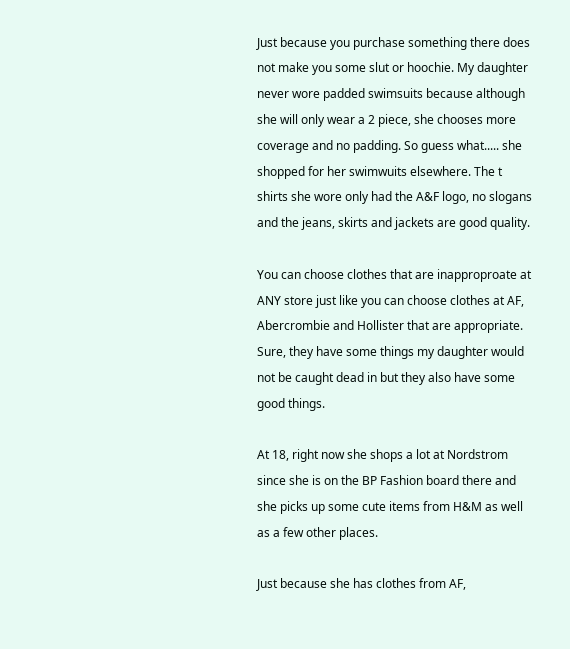Just because you purchase something there does not make you some slut or hoochie. My daughter never wore padded swimsuits because although she will only wear a 2 piece, she chooses more coverage and no padding. So guess what..... she shopped for her swimwuits elsewhere. The t shirts she wore only had the A&F logo, no slogans and the jeans, skirts and jackets are good quality.

You can choose clothes that are inapproproate at ANY store just like you can choose clothes at AF, Abercrombie and Hollister that are appropriate. Sure, they have some things my daughter would not be caught dead in but they also have some good things.

At 18, right now she shops a lot at Nordstrom since she is on the BP Fashion board there and she picks up some cute items from H&M as well as a few other places.

Just because she has clothes from AF,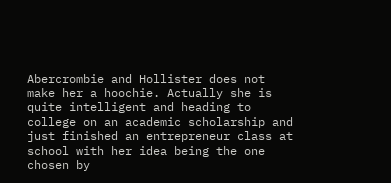Abercrombie and Hollister does not make her a hoochie. Actually she is quite intelligent and heading to college on an academic scholarship and just finished an entrepreneur class at school with her idea being the one chosen by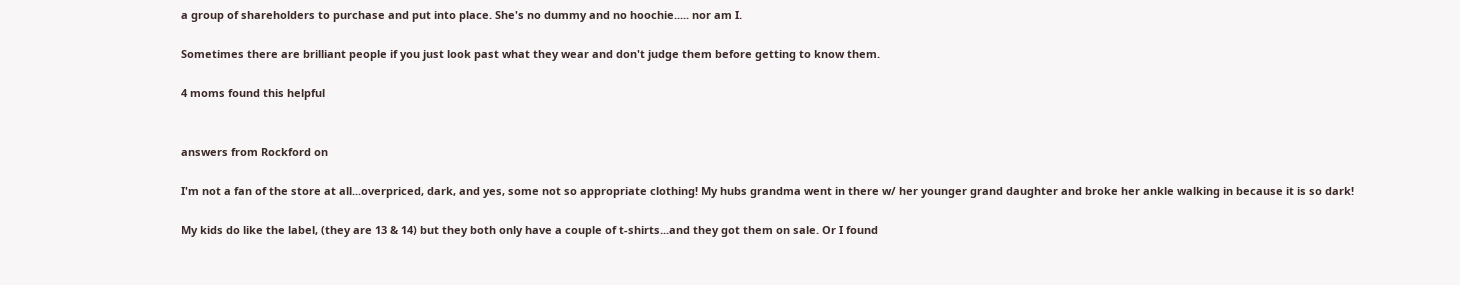a group of shareholders to purchase and put into place. She's no dummy and no hoochie..... nor am I.

Sometimes there are brilliant people if you just look past what they wear and don't judge them before getting to know them.

4 moms found this helpful


answers from Rockford on

I'm not a fan of the store at all...overpriced, dark, and yes, some not so appropriate clothing! My hubs grandma went in there w/ her younger grand daughter and broke her ankle walking in because it is so dark!

My kids do like the label, (they are 13 & 14) but they both only have a couple of t-shirts...and they got them on sale. Or I found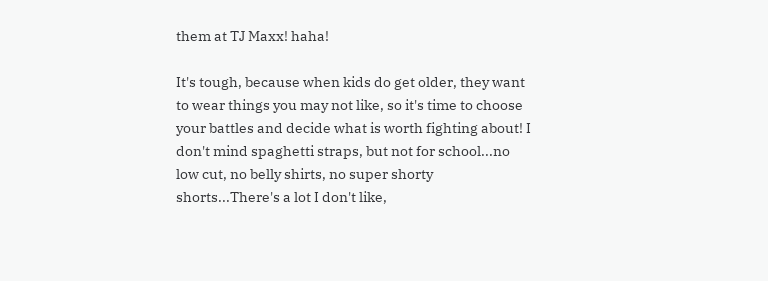them at TJ Maxx! haha!

It's tough, because when kids do get older, they want to wear things you may not like, so it's time to choose your battles and decide what is worth fighting about! I don't mind spaghetti straps, but not for school...no low cut, no belly shirts, no super shorty shorts...There's a lot I don't like,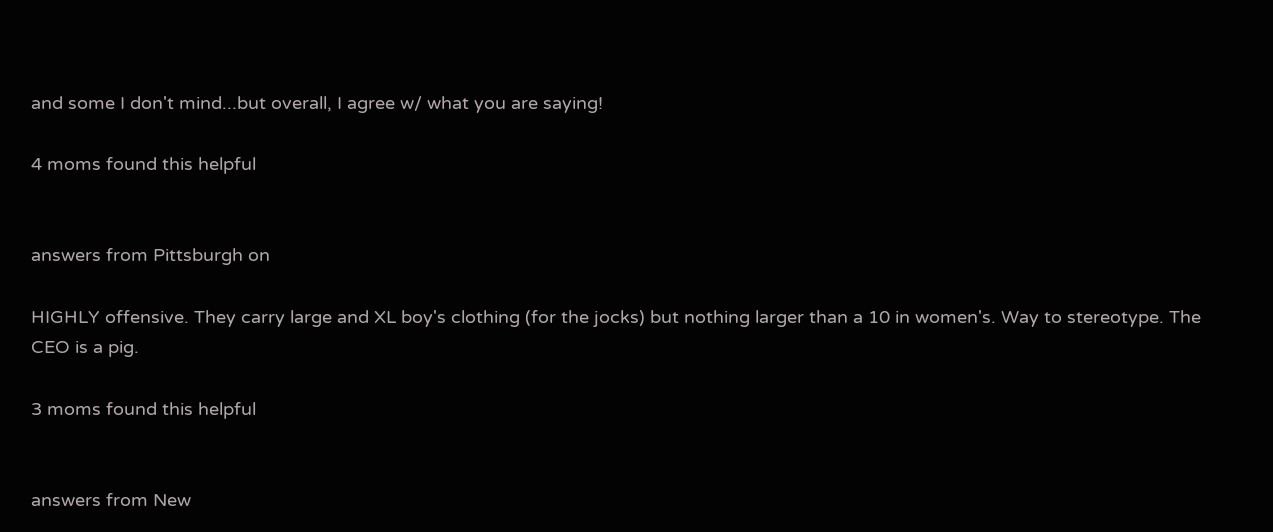and some I don't mind...but overall, I agree w/ what you are saying!

4 moms found this helpful


answers from Pittsburgh on

HIGHLY offensive. They carry large and XL boy's clothing (for the jocks) but nothing larger than a 10 in women's. Way to stereotype. The CEO is a pig.

3 moms found this helpful


answers from New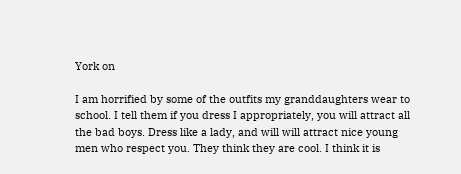York on

I am horrified by some of the outfits my granddaughters wear to school. I tell them if you dress I appropriately, you will attract all the bad boys. Dress like a lady, and will will attract nice young men who respect you. They think they are cool. I think it is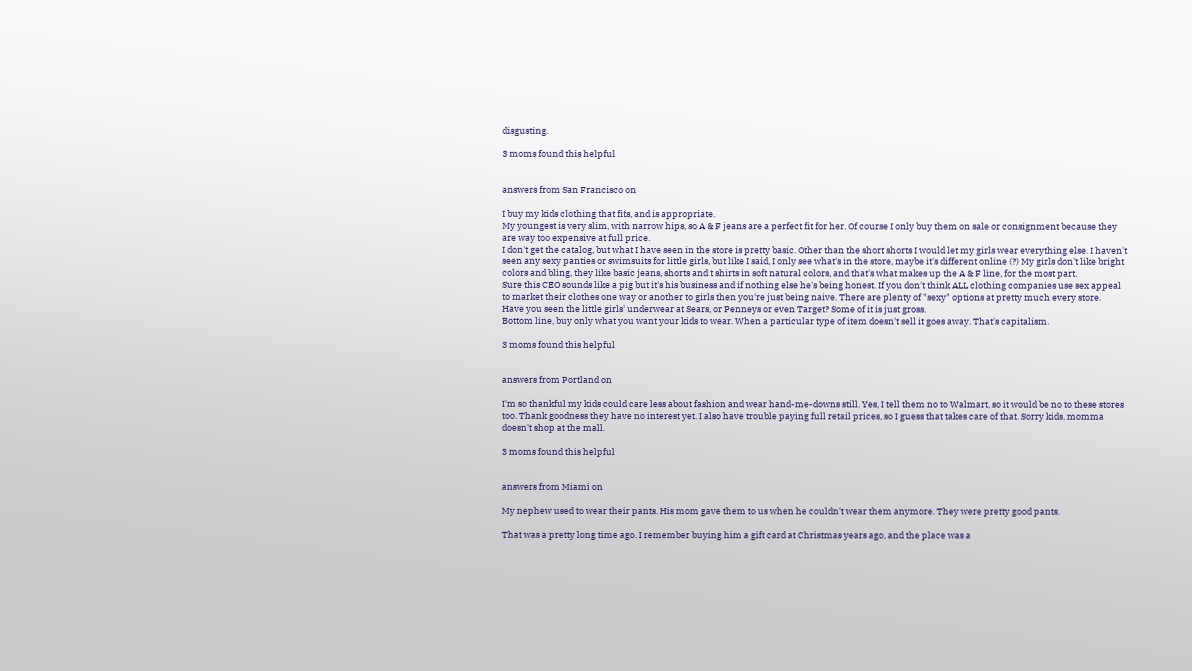disgusting.

3 moms found this helpful


answers from San Francisco on

I buy my kids clothing that fits, and is appropriate.
My youngest is very slim, with narrow hips, so A & F jeans are a perfect fit for her. Of course I only buy them on sale or consignment because they are way too expensive at full price.
I don't get the catalog, but what I have seen in the store is pretty basic. Other than the short shorts I would let my girls wear everything else. I haven't seen any sexy panties or swimsuits for little girls, but like I said, I only see what's in the store, maybe it's different online (?) My girls don't like bright colors and bling, they like basic jeans, shorts and t shirts in soft natural colors, and that's what makes up the A & F line, for the most part.
Sure this CEO sounds like a pig but it's his business and if nothing else he's being honest. If you don't think ALL clothing companies use sex appeal to market their clothes one way or another to girls then you're just being naive. There are plenty of "sexy" options at pretty much every store.
Have you seen the little girls' underwear at Sears, or Penneys or even Target? Some of it is just gross.
Bottom line, buy only what you want your kids to wear. When a particular type of item doesn't sell it goes away. That's capitalism.

3 moms found this helpful


answers from Portland on

I'm so thankful my kids could care less about fashion and wear hand-me-downs still. Yes, I tell them no to Walmart, so it would be no to these stores too. Thank goodness they have no interest yet. I also have trouble paying full retail prices, so I guess that takes care of that. Sorry kids, momma doesn't shop at the mall.

3 moms found this helpful


answers from Miami on

My nephew used to wear their pants. His mom gave them to us when he couldn't wear them anymore. They were pretty good pants.

That was a pretty long time ago. I remember buying him a gift card at Christmas years ago, and the place was a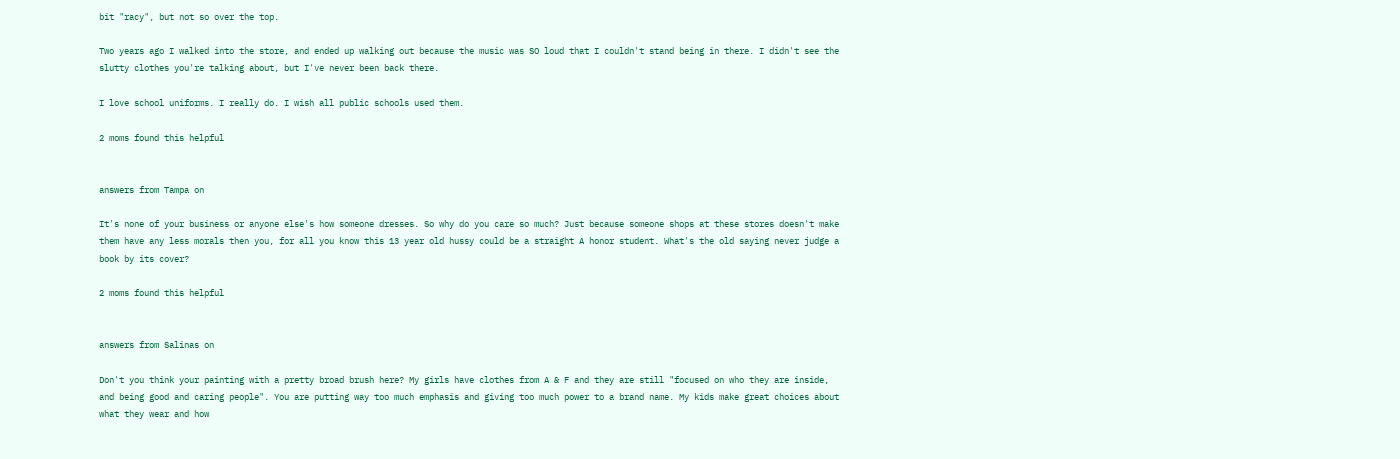bit "racy", but not so over the top.

Two years ago I walked into the store, and ended up walking out because the music was SO loud that I couldn't stand being in there. I didn't see the slutty clothes you're talking about, but I've never been back there.

I love school uniforms. I really do. I wish all public schools used them.

2 moms found this helpful


answers from Tampa on

It's none of your business or anyone else's how someone dresses. So why do you care so much? Just because someone shops at these stores doesn't make them have any less morals then you, for all you know this 13 year old hussy could be a straight A honor student. What's the old saying never judge a book by its cover?

2 moms found this helpful


answers from Salinas on

Don't you think your painting with a pretty broad brush here? My girls have clothes from A & F and they are still "focused on who they are inside, and being good and caring people". You are putting way too much emphasis and giving too much power to a brand name. My kids make great choices about what they wear and how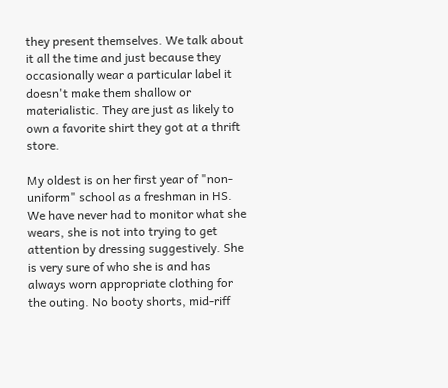they present themselves. We talk about it all the time and just because they occasionally wear a particular label it doesn't make them shallow or materialistic. They are just as likely to own a favorite shirt they got at a thrift store.

My oldest is on her first year of "non-uniform" school as a freshman in HS. We have never had to monitor what she wears, she is not into trying to get attention by dressing suggestively. She is very sure of who she is and has always worn appropriate clothing for the outing. No booty shorts, mid-riff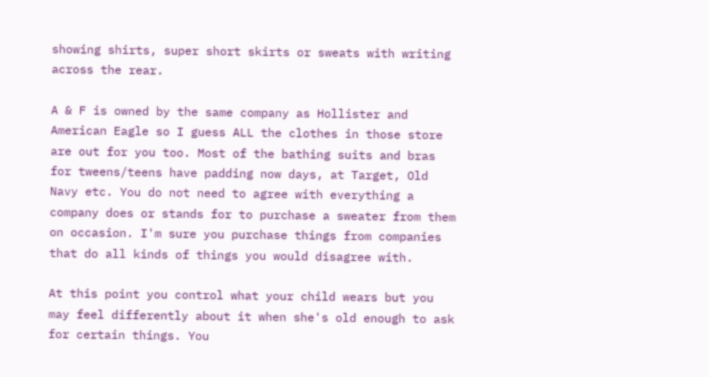showing shirts, super short skirts or sweats with writing across the rear.

A & F is owned by the same company as Hollister and American Eagle so I guess ALL the clothes in those store are out for you too. Most of the bathing suits and bras for tweens/teens have padding now days, at Target, Old Navy etc. You do not need to agree with everything a company does or stands for to purchase a sweater from them on occasion. I'm sure you purchase things from companies that do all kinds of things you would disagree with.

At this point you control what your child wears but you may feel differently about it when she's old enough to ask for certain things. You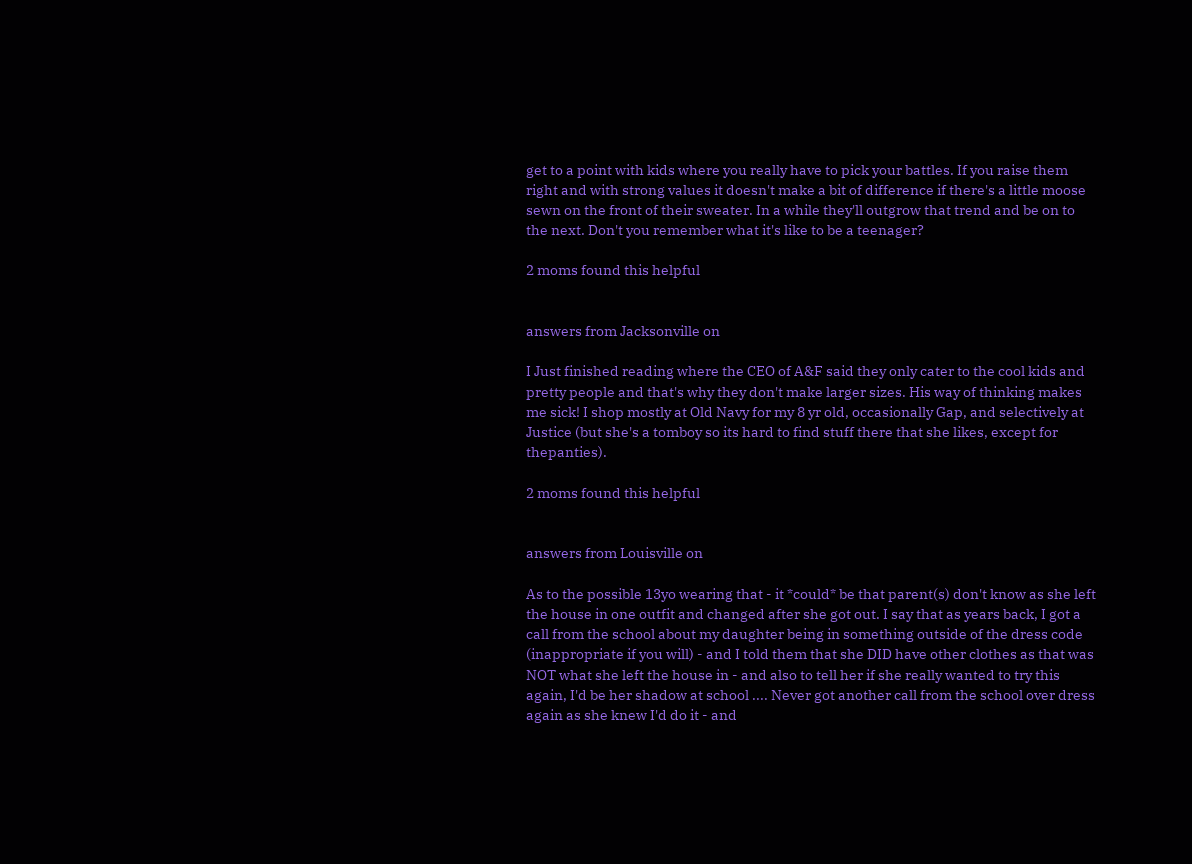get to a point with kids where you really have to pick your battles. If you raise them right and with strong values it doesn't make a bit of difference if there's a little moose sewn on the front of their sweater. In a while they'll outgrow that trend and be on to the next. Don't you remember what it's like to be a teenager?

2 moms found this helpful


answers from Jacksonville on

I Just finished reading where the CEO of A&F said they only cater to the cool kids and pretty people and that's why they don't make larger sizes. His way of thinking makes me sick! I shop mostly at Old Navy for my 8 yr old, occasionally Gap, and selectively at Justice (but she's a tomboy so its hard to find stuff there that she likes, except for thepanties).

2 moms found this helpful


answers from Louisville on

As to the possible 13yo wearing that - it *could* be that parent(s) don't know as she left the house in one outfit and changed after she got out. I say that as years back, I got a call from the school about my daughter being in something outside of the dress code (inappropriate if you will) - and I told them that she DID have other clothes as that was NOT what she left the house in - and also to tell her if she really wanted to try this again, I'd be her shadow at school .... Never got another call from the school over dress again as she knew I'd do it - and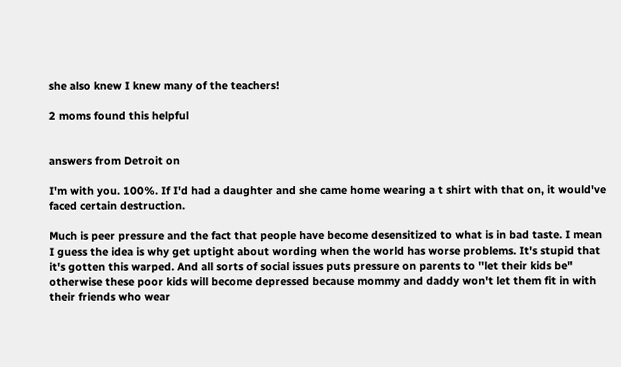she also knew I knew many of the teachers!

2 moms found this helpful


answers from Detroit on

I'm with you. 100%. If I'd had a daughter and she came home wearing a t shirt with that on, it would've faced certain destruction.

Much is peer pressure and the fact that people have become desensitized to what is in bad taste. I mean I guess the idea is why get uptight about wording when the world has worse problems. It's stupid that it's gotten this warped. And all sorts of social issues puts pressure on parents to ''let their kids be" otherwise these poor kids will become depressed because mommy and daddy won't let them fit in with their friends who wear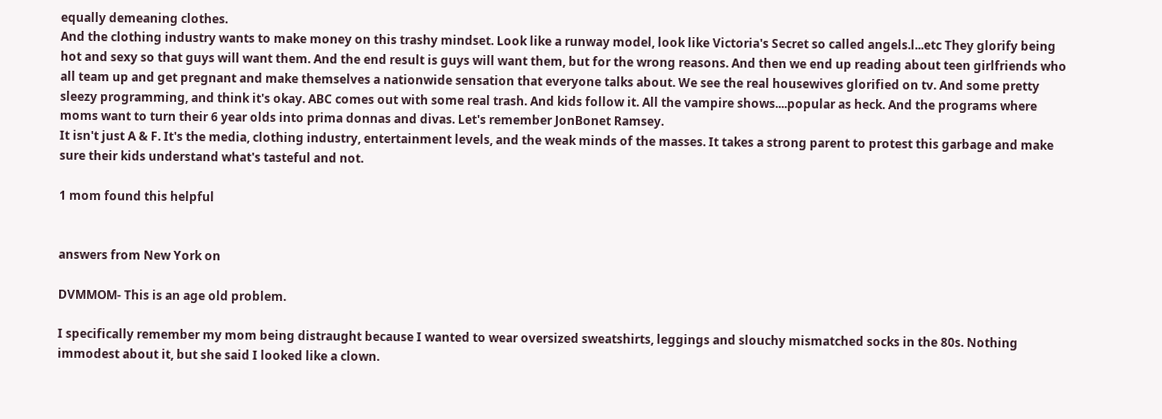equally demeaning clothes.
And the clothing industry wants to make money on this trashy mindset. Look like a runway model, look like Victoria's Secret so called angels.l...etc They glorify being hot and sexy so that guys will want them. And the end result is guys will want them, but for the wrong reasons. And then we end up reading about teen girlfriends who all team up and get pregnant and make themselves a nationwide sensation that everyone talks about. We see the real housewives glorified on tv. And some pretty sleezy programming, and think it's okay. ABC comes out with some real trash. And kids follow it. All the vampire shows....popular as heck. And the programs where moms want to turn their 6 year olds into prima donnas and divas. Let's remember JonBonet Ramsey.
It isn't just A & F. It's the media, clothing industry, entertainment levels, and the weak minds of the masses. It takes a strong parent to protest this garbage and make sure their kids understand what's tasteful and not.

1 mom found this helpful


answers from New York on

DVMMOM- This is an age old problem.

I specifically remember my mom being distraught because I wanted to wear oversized sweatshirts, leggings and slouchy mismatched socks in the 80s. Nothing immodest about it, but she said I looked like a clown.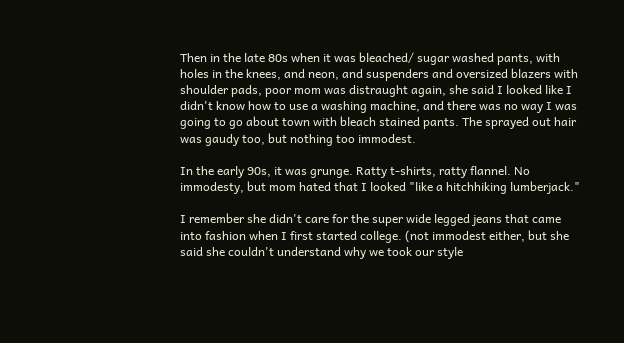Then in the late 80s when it was bleached/ sugar washed pants, with holes in the knees, and neon, and suspenders and oversized blazers with shoulder pads, poor mom was distraught again, she said I looked like I didn't know how to use a washing machine, and there was no way I was going to go about town with bleach stained pants. The sprayed out hair was gaudy too, but nothing too immodest.

In the early 90s, it was grunge. Ratty t-shirts, ratty flannel. No immodesty, but mom hated that I looked "like a hitchhiking lumberjack."

I remember she didn't care for the super wide legged jeans that came into fashion when I first started college. (not immodest either, but she said she couldn't understand why we took our style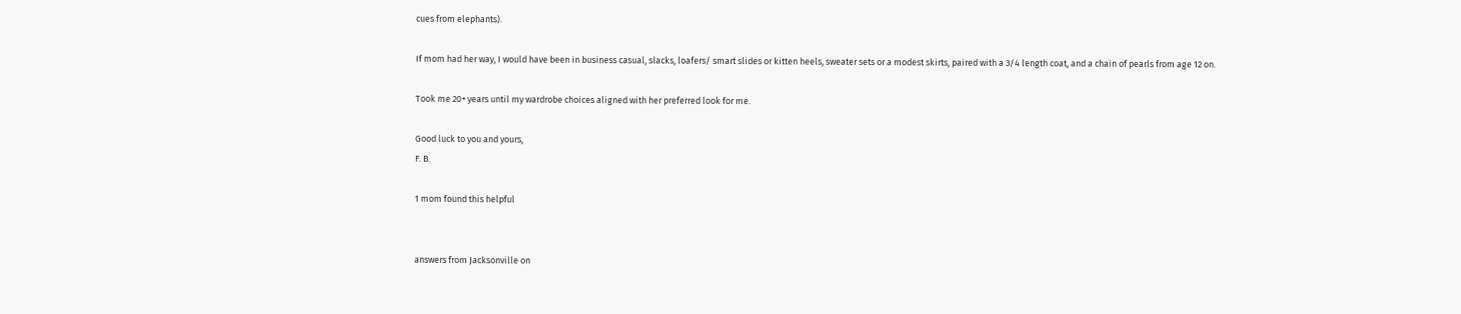cues from elephants).

If mom had her way, I would have been in business casual, slacks, loafers/ smart slides or kitten heels, sweater sets or a modest skirts, paired with a 3/4 length coat, and a chain of pearls from age 12 on.

Took me 20+ years until my wardrobe choices aligned with her preferred look for me.

Good luck to you and yours,
F. B.

1 mom found this helpful


answers from Jacksonville on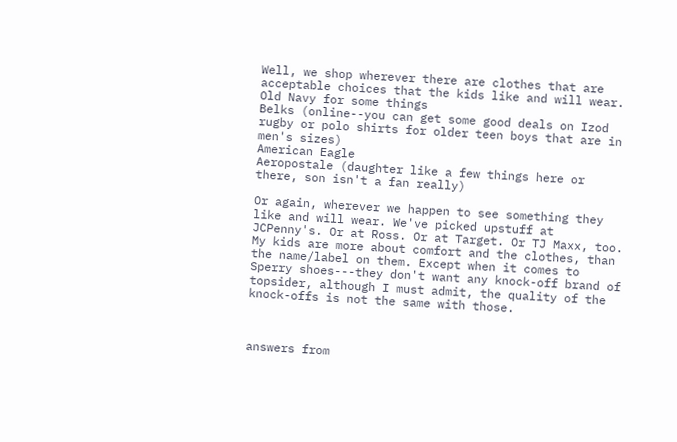Well, we shop wherever there are clothes that are acceptable choices that the kids like and will wear.
Old Navy for some things
Belks (online--you can get some good deals on Izod rugby or polo shirts for older teen boys that are in men's sizes)
American Eagle
Aeropostale (daughter like a few things here or there, son isn't a fan really)

Or again, wherever we happen to see something they like and will wear. We've picked upstuff at JCPenny's. Or at Ross. Or at Target. Or TJ Maxx, too. My kids are more about comfort and the clothes, than the name/label on them. Except when it comes to Sperry shoes---they don't want any knock-off brand of topsider, although I must admit, the quality of the knock-offs is not the same with those.



answers from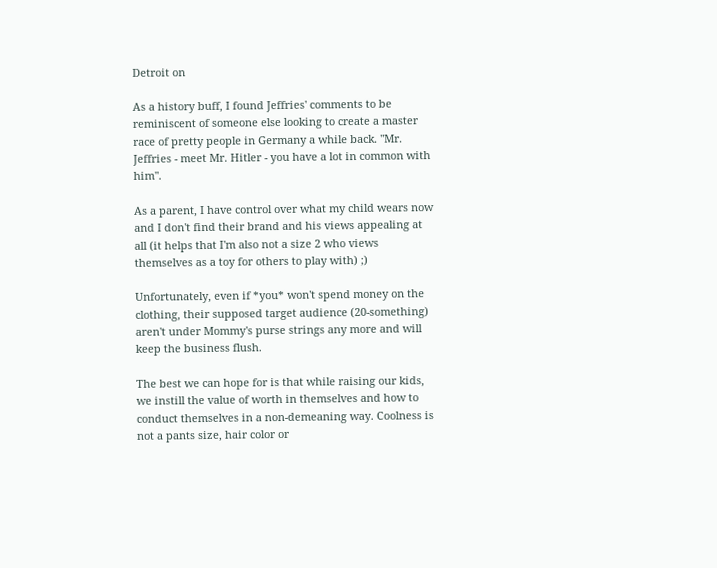Detroit on

As a history buff, I found Jeffries' comments to be reminiscent of someone else looking to create a master race of pretty people in Germany a while back. "Mr. Jeffries - meet Mr. Hitler - you have a lot in common with him".

As a parent, I have control over what my child wears now and I don't find their brand and his views appealing at all (it helps that I'm also not a size 2 who views themselves as a toy for others to play with) ;)

Unfortunately, even if *you* won't spend money on the clothing, their supposed target audience (20-something) aren't under Mommy's purse strings any more and will keep the business flush.

The best we can hope for is that while raising our kids, we instill the value of worth in themselves and how to conduct themselves in a non-demeaning way. Coolness is not a pants size, hair color or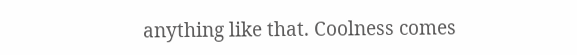anything like that. Coolness comes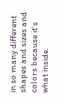in so many different shapes and sizes and colors because it's what inside.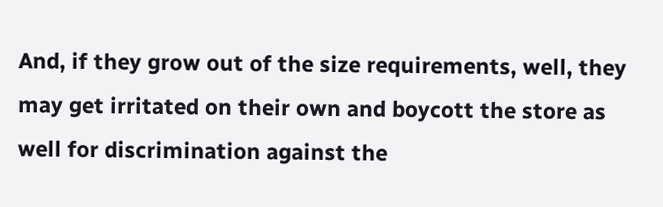And, if they grow out of the size requirements, well, they may get irritated on their own and boycott the store as well for discrimination against the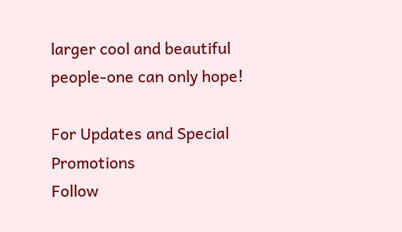larger cool and beautiful people-one can only hope!

For Updates and Special Promotions
Follow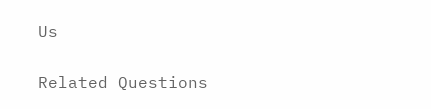Us

Related Questions